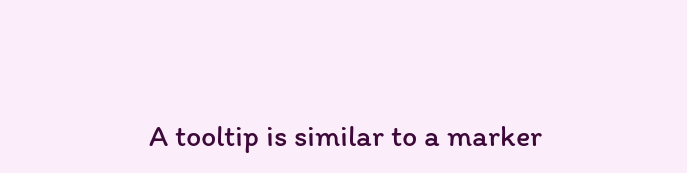A tooltip is similar to a marker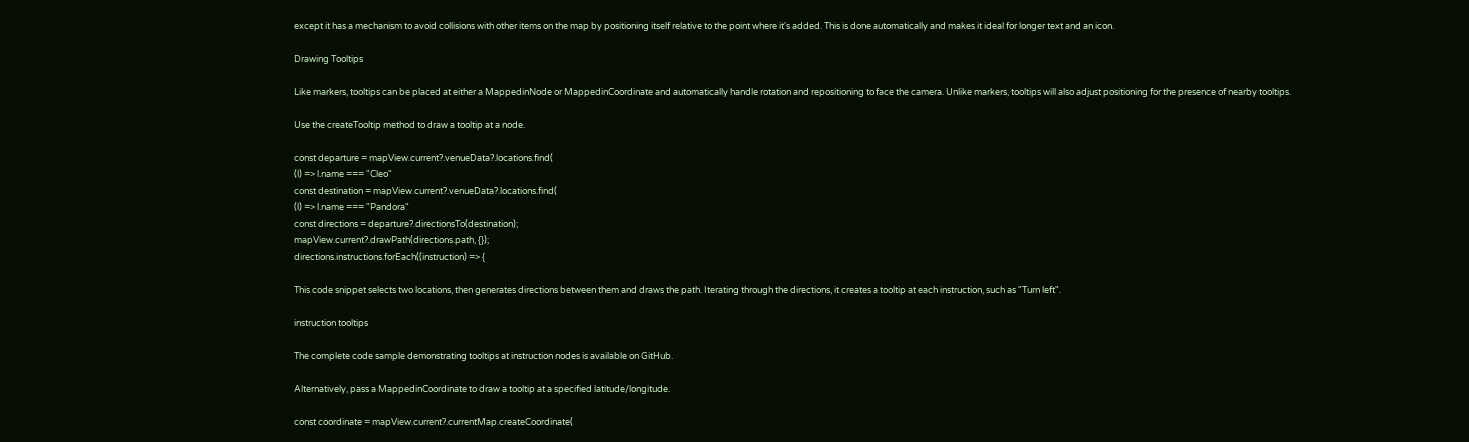except it has a mechanism to avoid collisions with other items on the map by positioning itself relative to the point where it's added. This is done automatically and makes it ideal for longer text and an icon.

Drawing Tooltips

Like markers, tooltips can be placed at either a MappedinNode or MappedinCoordinate and automatically handle rotation and repositioning to face the camera. Unlike markers, tooltips will also adjust positioning for the presence of nearby tooltips.

Use the createTooltip method to draw a tooltip at a node.

const departure = mapView.current?.venueData?.locations.find(
(l) => l.name === "Cleo"
const destination = mapView.current?.venueData?.locations.find(
(l) => l.name === "Pandora"
const directions = departure?.directionsTo(destination);
mapView.current?.drawPath(directions.path, {});
directions.instructions.forEach((instruction) => {

This code snippet selects two locations, then generates directions between them and draws the path. Iterating through the directions, it creates a tooltip at each instruction, such as "Turn left".

instruction tooltips

The complete code sample demonstrating tooltips at instruction nodes is available on GitHub.

Alternatively, pass a MappedinCoordinate to draw a tooltip at a specified latitude/longitude.

const coordinate = mapView.current?.currentMap.createCoordinate(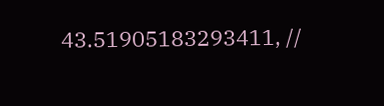43.51905183293411, //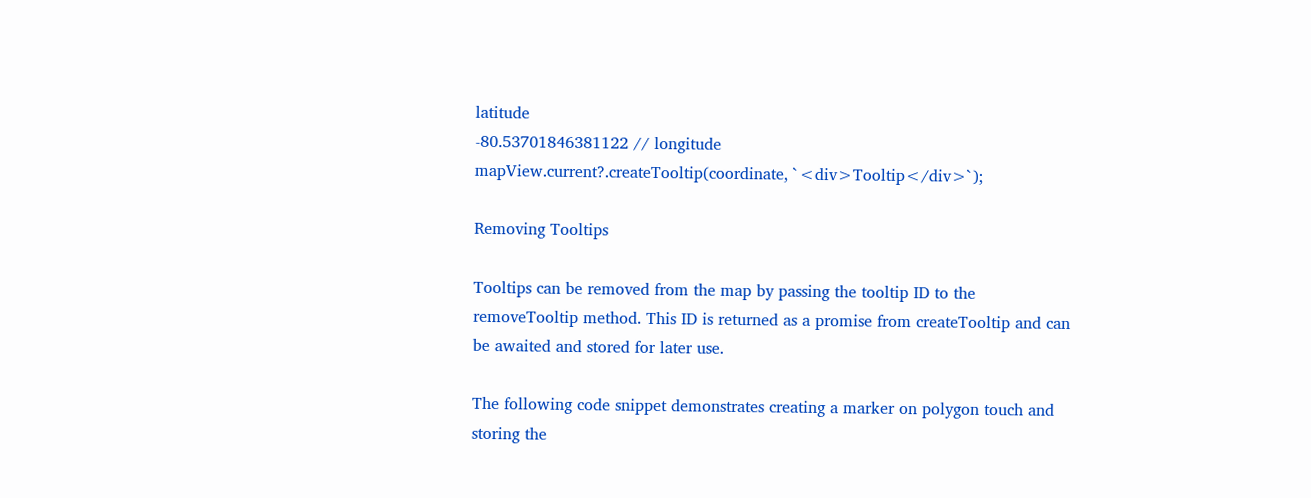latitude
-80.53701846381122 // longitude
mapView.current?.createTooltip(coordinate, `<div>Tooltip</div>`);

Removing Tooltips

Tooltips can be removed from the map by passing the tooltip ID to the removeTooltip method. This ID is returned as a promise from createTooltip and can be awaited and stored for later use.

The following code snippet demonstrates creating a marker on polygon touch and storing the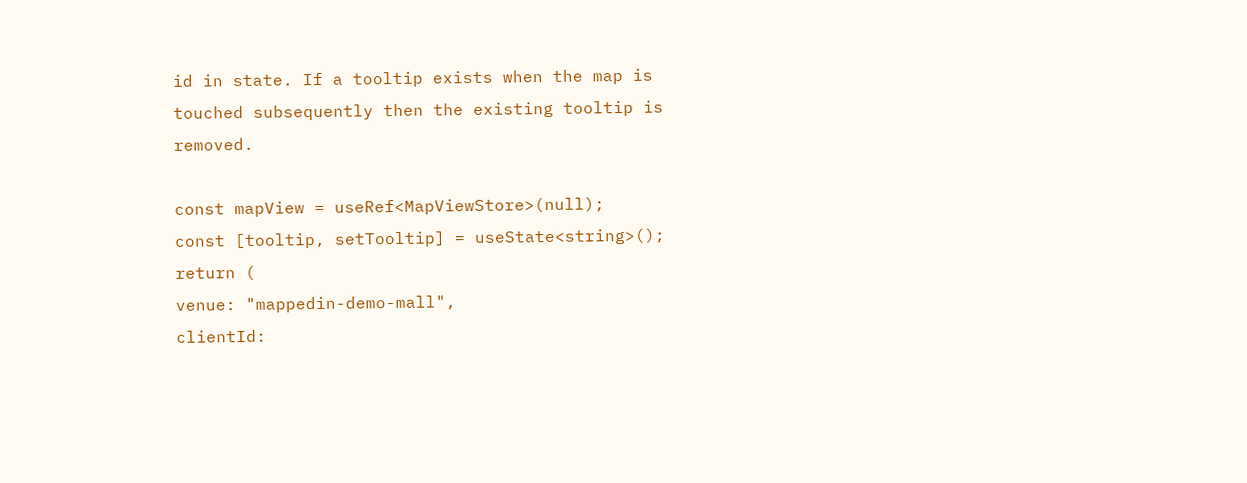id in state. If a tooltip exists when the map is touched subsequently then the existing tooltip is removed.

const mapView = useRef<MapViewStore>(null);
const [tooltip, setTooltip] = useState<string>();
return (
venue: "mappedin-demo-mall",
clientId: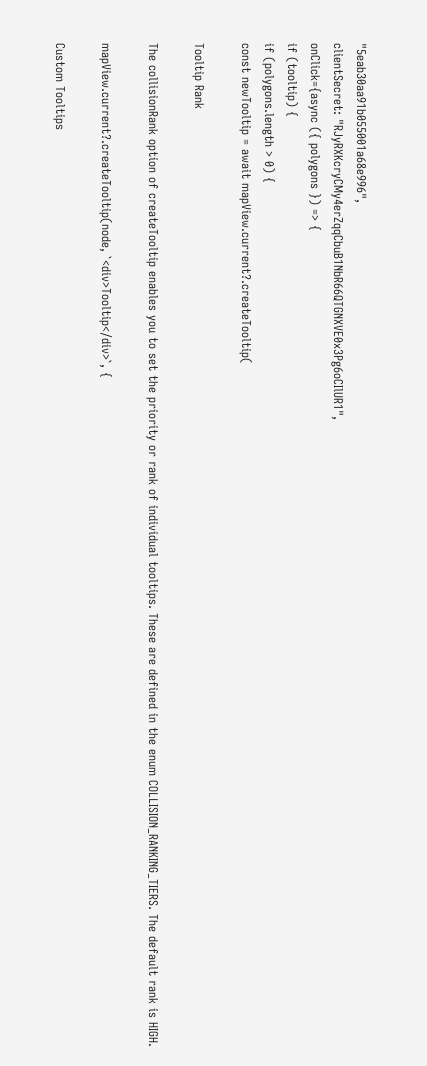"5eab30aa91b055001a68e996",
clientSecret: "RJyRXKcryCMy4erZqqCbuB1NbR66QTGNXVE0x3Pg6oCIlUR1",
onClick={async ({ polygons }) => {
if (tooltip) {
if (polygons.length > 0) {
const newTooltip = await mapView.current?.createTooltip(

Tooltip Rank

The collisionRank option of createTooltip enables you to set the priority or rank of individual tooltips. These are defined in the enum COLLISION_RANKING_TIERS. The default rank is HIGH.

mapView.current?.createTooltip(node, `<div>Tooltip</div>`, {

Custom Tooltips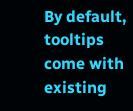By default, tooltips come with existing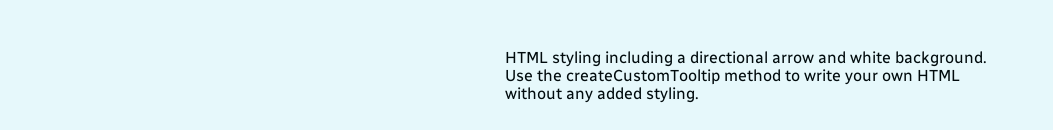HTML styling including a directional arrow and white background. Use the createCustomTooltip method to write your own HTML without any added styling.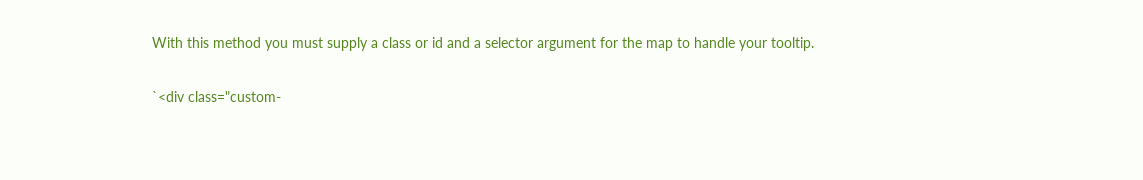With this method you must supply a class or id and a selector argument for the map to handle your tooltip.

`<div class="custom-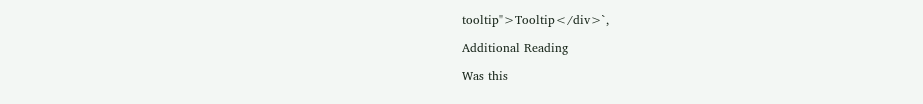tooltip">Tooltip</div>`,

Additional Reading

Was this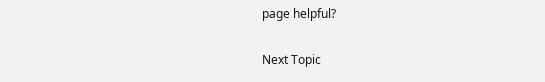page helpful?

Next Topic